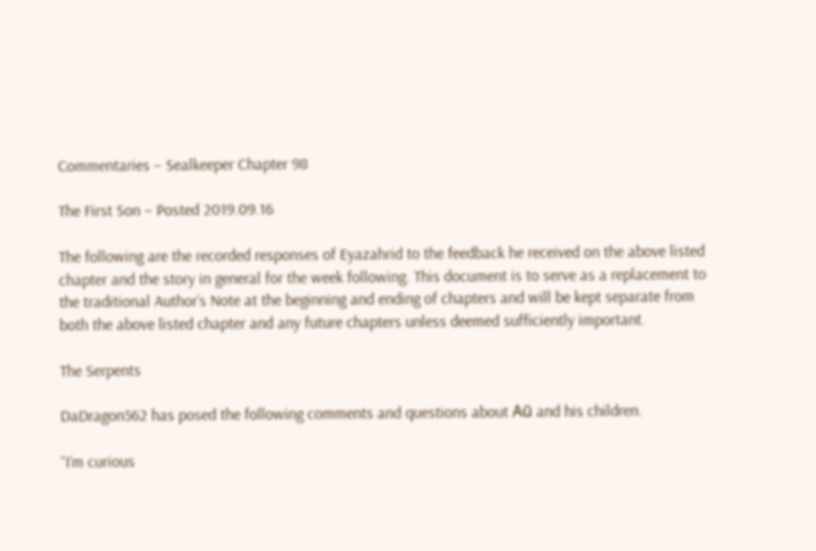Commentaries – Sealkeeper Chapter 98

The First Son – Posted 2019.09.16

The following are the recorded responses of Eyazahrid to the feedback he received on the above listed chapter and the story in general for the week following. This document is to serve as a replacement to the traditional Author’s Note at the beginning and ending of chapters and will be kept separate from both the above listed chapter and any future chapters unless deemed sufficiently important.

The Serpents

DaDragon562 has posed the following comments and questions about Aū and his children.

“I’m curious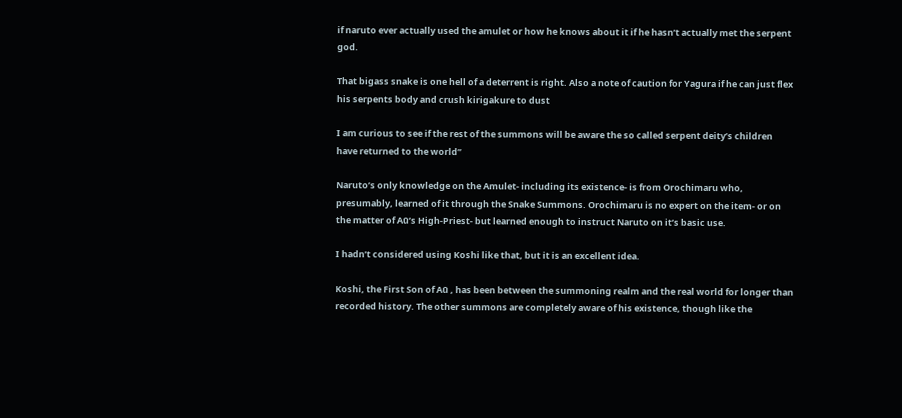if naruto ever actually used the amulet or how he knows about it if he hasn’t actually met the serpent god.

That bigass snake is one hell of a deterrent is right. Also a note of caution for Yagura if he can just flex his serpents body and crush kirigakure to dust

I am curious to see if the rest of the summons will be aware the so called serpent deity’s children have returned to the world”

Naruto’s only knowledge on the Amulet- including its existence- is from Orochimaru who, presumably, learned of it through the Snake Summons. Orochimaru is no expert on the item- or on the matter of Aū’s High-Priest- but learned enough to instruct Naruto on it’s basic use.

I hadn’t considered using Koshi like that, but it is an excellent idea.

Koshi, the First Son of Aū , has been between the summoning realm and the real world for longer than recorded history. The other summons are completely aware of his existence, though like the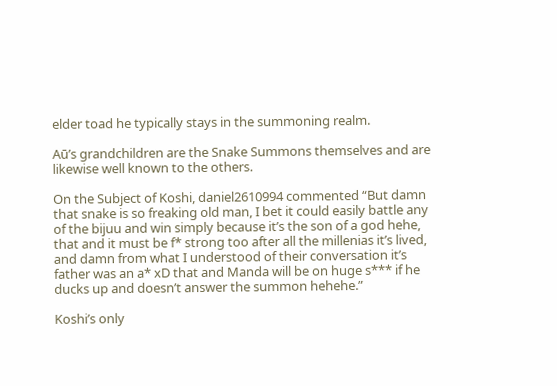elder toad he typically stays in the summoning realm.

Aū’s grandchildren are the Snake Summons themselves and are likewise well known to the others.

On the Subject of Koshi, daniel2610994 commented “But damn that snake is so freaking old man, I bet it could easily battle any of the bijuu and win simply because it’s the son of a god hehe, that and it must be f* strong too after all the millenias it’s lived, and damn from what I understood of their conversation it’s father was an a* xD that and Manda will be on huge s*** if he ducks up and doesn’t answer the summon hehehe.”

Koshi’s only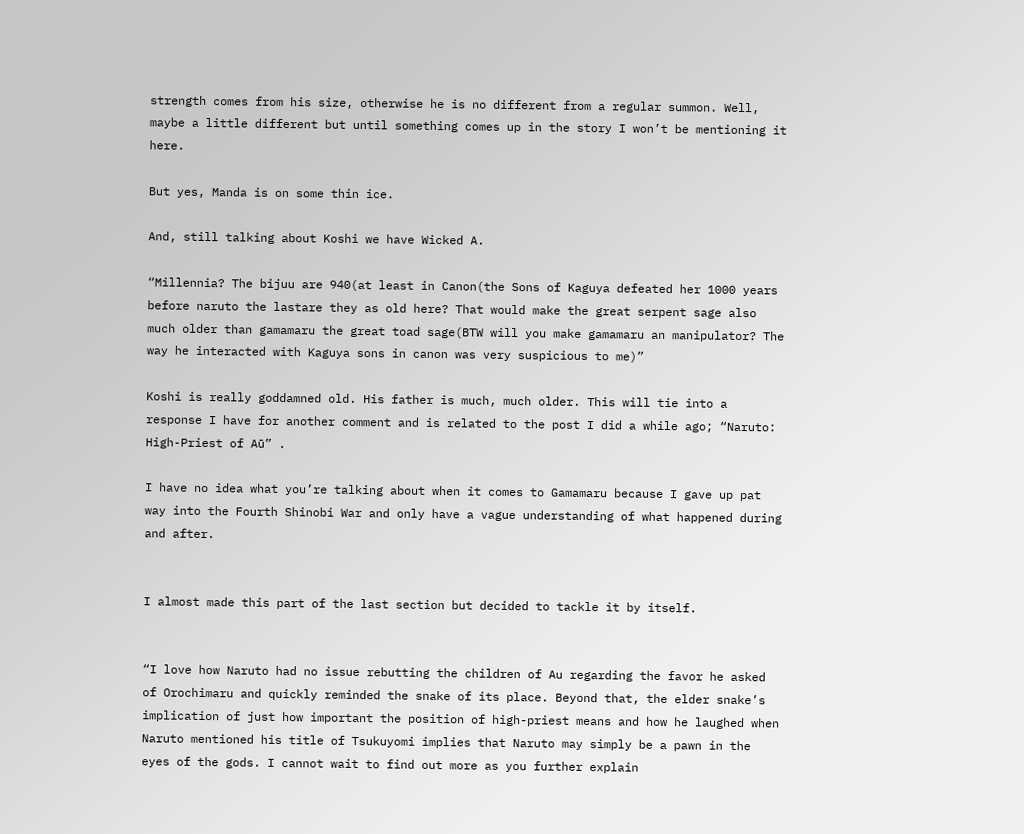strength comes from his size, otherwise he is no different from a regular summon. Well, maybe a little different but until something comes up in the story I won’t be mentioning it here.

But yes, Manda is on some thin ice.

And, still talking about Koshi we have Wicked A.

“Millennia? The bijuu are 940(at least in Canon(the Sons of Kaguya defeated her 1000 years before naruto the lastare they as old here? That would make the great serpent sage also much older than gamamaru the great toad sage(BTW will you make gamamaru an manipulator? The way he interacted with Kaguya sons in canon was very suspicious to me)”

Koshi is really goddamned old. His father is much, much older. This will tie into a response I have for another comment and is related to the post I did a while ago; “Naruto: High-Priest of Aū” .

I have no idea what you’re talking about when it comes to Gamamaru because I gave up pat way into the Fourth Shinobi War and only have a vague understanding of what happened during and after.


I almost made this part of the last section but decided to tackle it by itself.


“I love how Naruto had no issue rebutting the children of Au regarding the favor he asked of Orochimaru and quickly reminded the snake of its place. Beyond that, the elder snake’s implication of just how important the position of high-priest means and how he laughed when Naruto mentioned his title of Tsukuyomi implies that Naruto may simply be a pawn in the eyes of the gods. I cannot wait to find out more as you further explain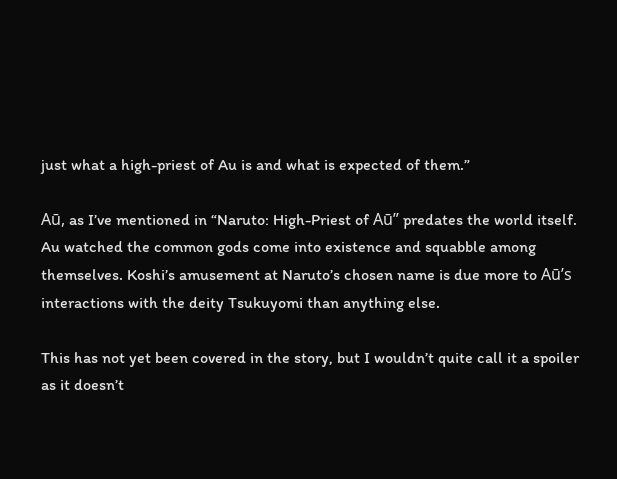just what a high-priest of Au is and what is expected of them.”

Aū, as I’ve mentioned in “Naruto: High-Priest of Aū” predates the world itself. Au watched the common gods come into existence and squabble among themselves. Koshi’s amusement at Naruto’s chosen name is due more to Aū’s interactions with the deity Tsukuyomi than anything else.

This has not yet been covered in the story, but I wouldn’t quite call it a spoiler as it doesn’t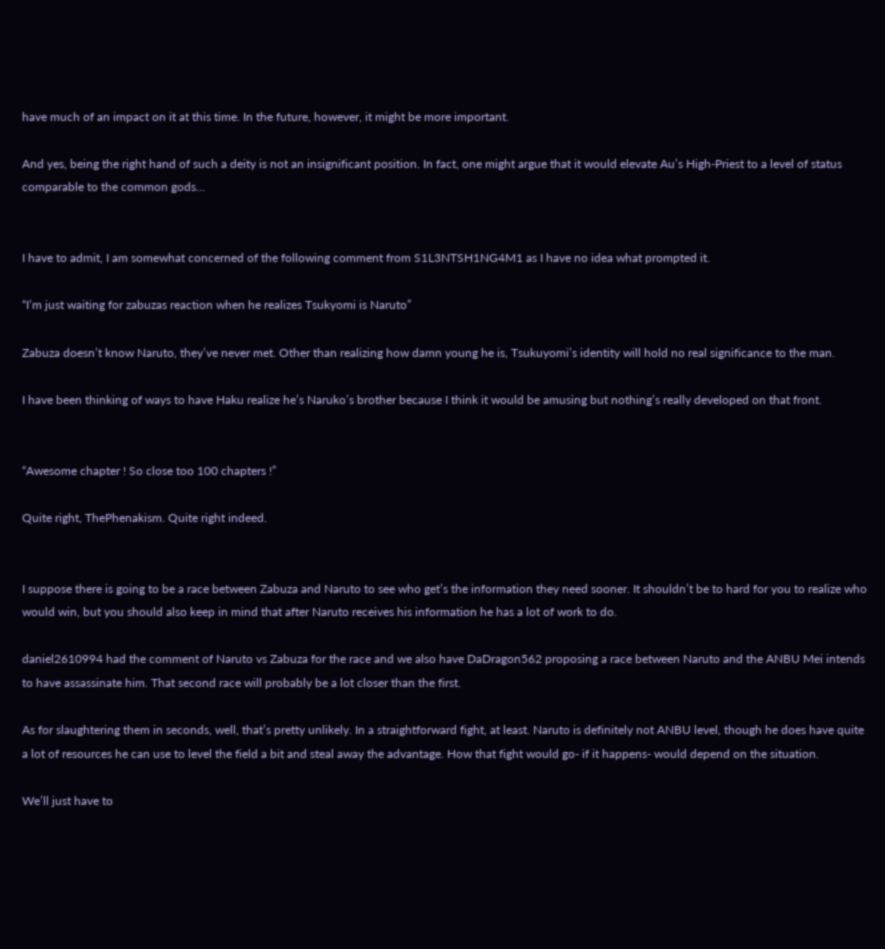have much of an impact on it at this time. In the future, however, it might be more important.

And yes, being the right hand of such a deity is not an insignificant position. In fact, one might argue that it would elevate Au’s High-Priest to a level of status comparable to the common gods…


I have to admit, I am somewhat concerned of the following comment from S1L3NTSH1NG4M1 as I have no idea what prompted it.

“I’m just waiting for zabuzas reaction when he realizes Tsukyomi is Naruto”

Zabuza doesn’t know Naruto, they’ve never met. Other than realizing how damn young he is, Tsukuyomi’s identity will hold no real significance to the man.

I have been thinking of ways to have Haku realize he’s Naruko’s brother because I think it would be amusing but nothing’s really developed on that front.


“Awesome chapter ! So close too 100 chapters !”

Quite right, ThePhenakism. Quite right indeed.


I suppose there is going to be a race between Zabuza and Naruto to see who get’s the information they need sooner. It shouldn’t be to hard for you to realize who would win, but you should also keep in mind that after Naruto receives his information he has a lot of work to do.

daniel2610994 had the comment of Naruto vs Zabuza for the race and we also have DaDragon562 proposing a race between Naruto and the ANBU Mei intends to have assassinate him. That second race will probably be a lot closer than the first.

As for slaughtering them in seconds, well, that’s pretty unlikely. In a straightforward fight, at least. Naruto is definitely not ANBU level, though he does have quite a lot of resources he can use to level the field a bit and steal away the advantage. How that fight would go- if it happens- would depend on the situation.

We’ll just have to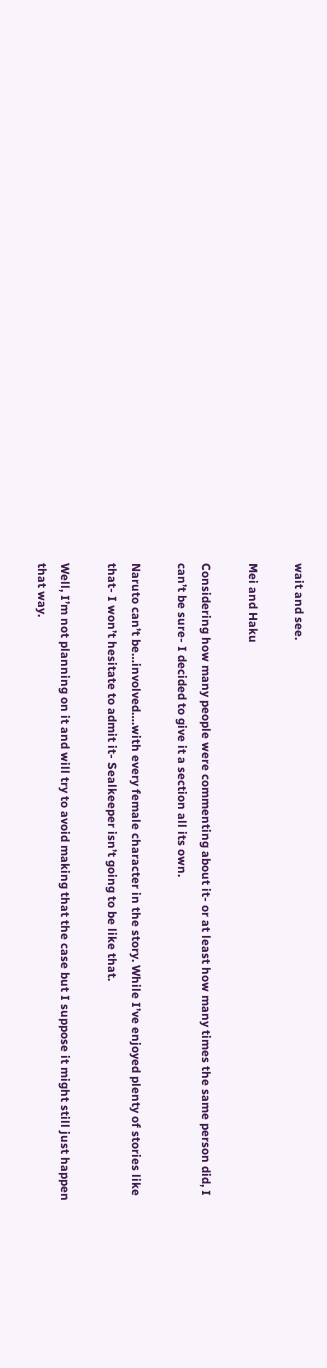wait and see.

Mei and Haku

Considering how many people were commenting about it- or at least how many times the same person did, I can’t be sure- I decided to give it a section all its own.

Naruto can’t be…involved….with every female character in the story. While I’ve enjoyed plenty of stories like that- I won’t hesitate to admit it- Sealkeeper isn’t going to be like that.

Well, I’m not planning on it and will try to avoid making that the case but I suppose it might still just happen that way.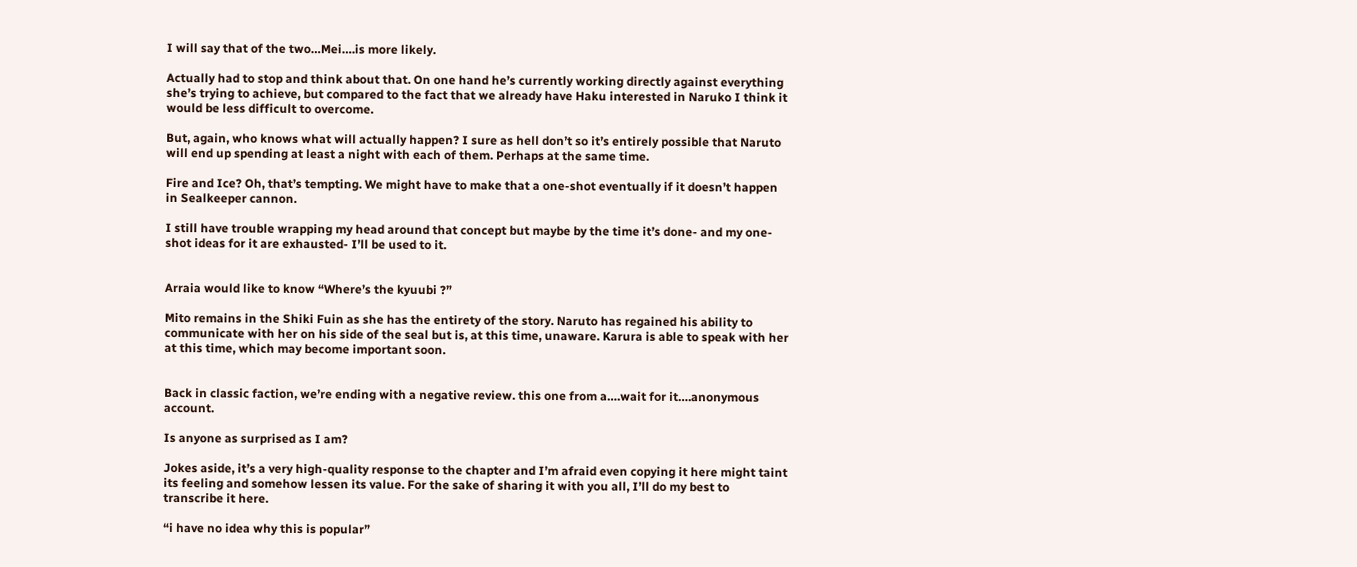I will say that of the two…Mei….is more likely.

Actually had to stop and think about that. On one hand he’s currently working directly against everything she’s trying to achieve, but compared to the fact that we already have Haku interested in Naruko I think it would be less difficult to overcome.

But, again, who knows what will actually happen? I sure as hell don’t so it’s entirely possible that Naruto will end up spending at least a night with each of them. Perhaps at the same time.

Fire and Ice? Oh, that’s tempting. We might have to make that a one-shot eventually if it doesn’t happen in Sealkeeper cannon.

I still have trouble wrapping my head around that concept but maybe by the time it’s done- and my one-shot ideas for it are exhausted- I’ll be used to it.


Arraia would like to know “Where’s the kyuubi ?”

Mito remains in the Shiki Fuin as she has the entirety of the story. Naruto has regained his ability to communicate with her on his side of the seal but is, at this time, unaware. Karura is able to speak with her at this time, which may become important soon.


Back in classic faction, we’re ending with a negative review. this one from a….wait for it….anonymous account.

Is anyone as surprised as I am?

Jokes aside, it’s a very high-quality response to the chapter and I’m afraid even copying it here might taint its feeling and somehow lessen its value. For the sake of sharing it with you all, I’ll do my best to transcribe it here.

“i have no idea why this is popular”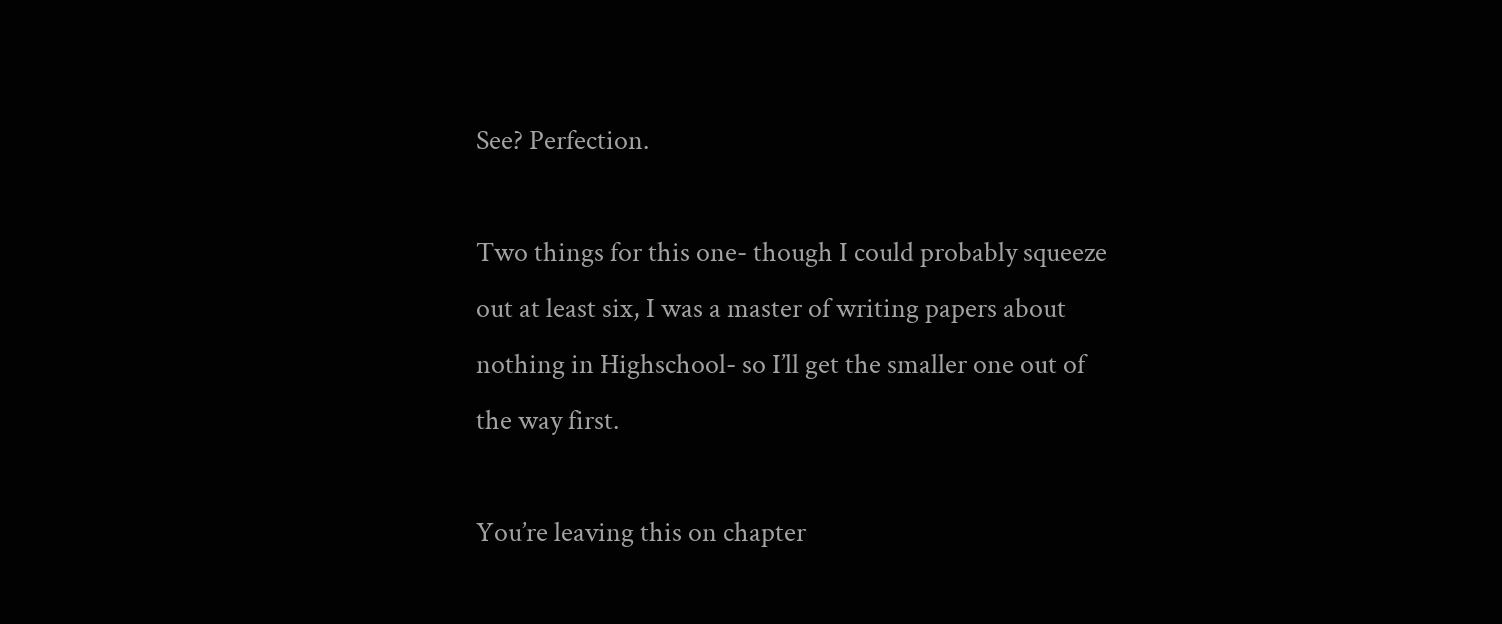See? Perfection.

Two things for this one- though I could probably squeeze out at least six, I was a master of writing papers about nothing in Highschool- so I’ll get the smaller one out of the way first.

You’re leaving this on chapter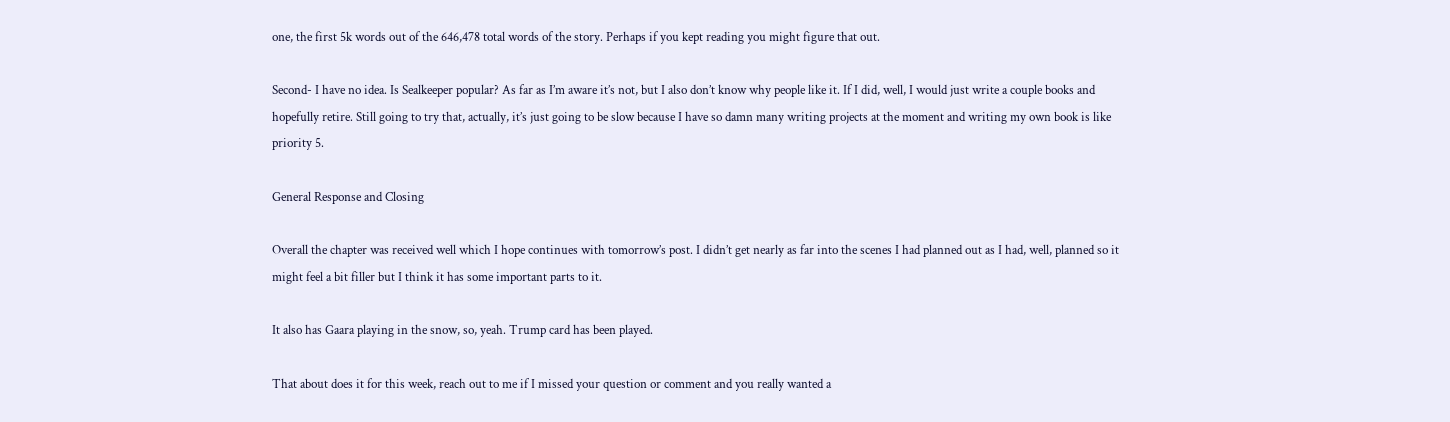one, the first 5k words out of the 646,478 total words of the story. Perhaps if you kept reading you might figure that out.

Second- I have no idea. Is Sealkeeper popular? As far as I’m aware it’s not, but I also don’t know why people like it. If I did, well, I would just write a couple books and hopefully retire. Still going to try that, actually, it’s just going to be slow because I have so damn many writing projects at the moment and writing my own book is like priority 5.

General Response and Closing

Overall the chapter was received well which I hope continues with tomorrow’s post. I didn’t get nearly as far into the scenes I had planned out as I had, well, planned so it might feel a bit filler but I think it has some important parts to it.

It also has Gaara playing in the snow, so, yeah. Trump card has been played.

That about does it for this week, reach out to me if I missed your question or comment and you really wanted a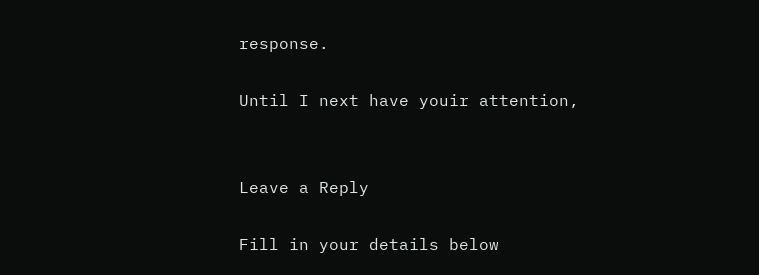response.

Until I next have youir attention,


Leave a Reply

Fill in your details below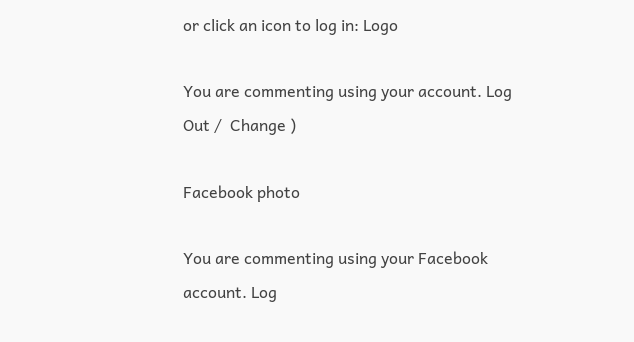or click an icon to log in: Logo

You are commenting using your account. Log Out /  Change )

Facebook photo

You are commenting using your Facebook account. Log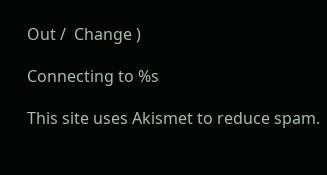Out /  Change )

Connecting to %s

This site uses Akismet to reduce spam.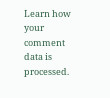Learn how your comment data is processed.